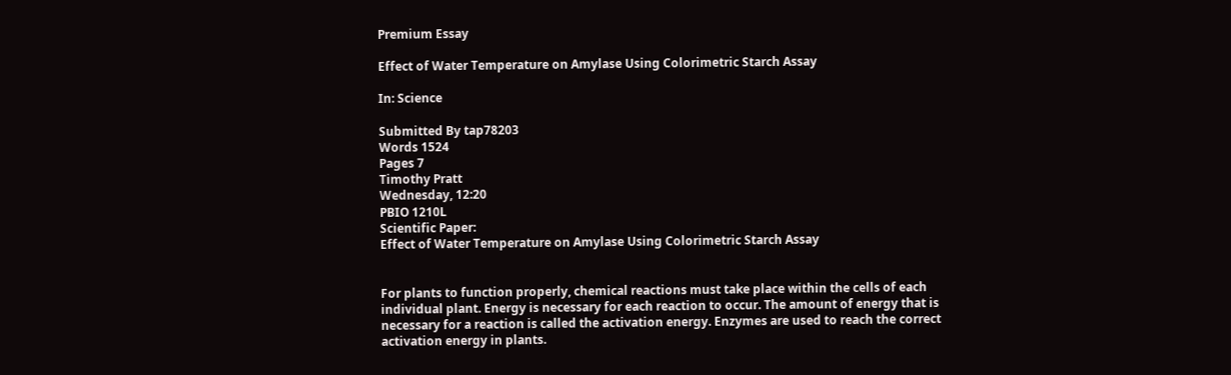Premium Essay

Effect of Water Temperature on Amylase Using Colorimetric Starch Assay

In: Science

Submitted By tap78203
Words 1524
Pages 7
Timothy Pratt
Wednesday, 12:20
PBIO 1210L
Scientific Paper:
Effect of Water Temperature on Amylase Using Colorimetric Starch Assay


For plants to function properly, chemical reactions must take place within the cells of each individual plant. Energy is necessary for each reaction to occur. The amount of energy that is necessary for a reaction is called the activation energy. Enzymes are used to reach the correct activation energy in plants.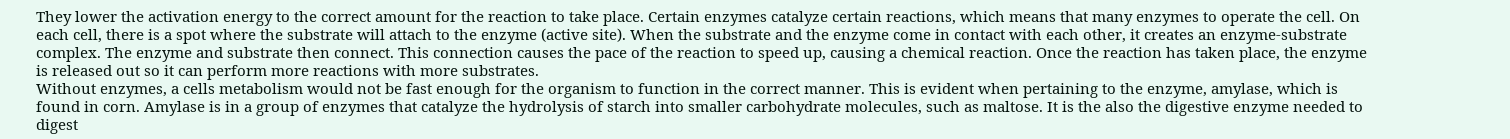They lower the activation energy to the correct amount for the reaction to take place. Certain enzymes catalyze certain reactions, which means that many enzymes to operate the cell. On each cell, there is a spot where the substrate will attach to the enzyme (active site). When the substrate and the enzyme come in contact with each other, it creates an enzyme-substrate complex. The enzyme and substrate then connect. This connection causes the pace of the reaction to speed up, causing a chemical reaction. Once the reaction has taken place, the enzyme is released out so it can perform more reactions with more substrates.
Without enzymes, a cells metabolism would not be fast enough for the organism to function in the correct manner. This is evident when pertaining to the enzyme, amylase, which is found in corn. Amylase is in a group of enzymes that catalyze the hydrolysis of starch into smaller carbohydrate molecules, such as maltose. It is the also the digestive enzyme needed to digest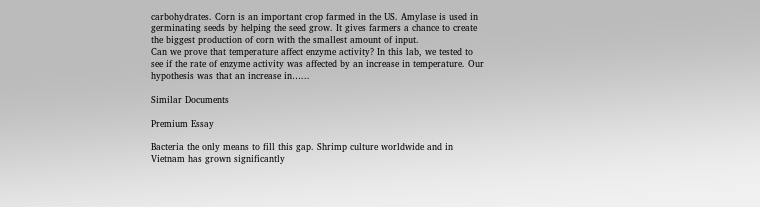carbohydrates. Corn is an important crop farmed in the US. Amylase is used in germinating seeds by helping the seed grow. It gives farmers a chance to create the biggest production of corn with the smallest amount of input.
Can we prove that temperature affect enzyme activity? In this lab, we tested to see if the rate of enzyme activity was affected by an increase in temperature. Our hypothesis was that an increase in…...

Similar Documents

Premium Essay

Bacteria the only means to fill this gap. Shrimp culture worldwide and in Vietnam has grown significantly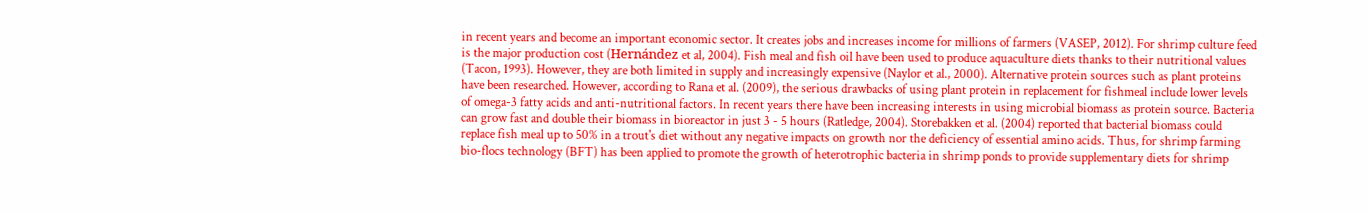in recent years and become an important economic sector. It creates jobs and increases income for millions of farmers (VASEP, 2012). For shrimp culture feed is the major production cost (Hernández et al, 2004). Fish meal and fish oil have been used to produce aquaculture diets thanks to their nutritional values (Tacon, 1993). However, they are both limited in supply and increasingly expensive (Naylor et al., 2000). Alternative protein sources such as plant proteins have been researched. However, according to Rana et al. (2009), the serious drawbacks of using plant protein in replacement for fishmeal include lower levels of omega-3 fatty acids and anti-nutritional factors. In recent years there have been increasing interests in using microbial biomass as protein source. Bacteria can grow fast and double their biomass in bioreactor in just 3 - 5 hours (Ratledge, 2004). Storebakken et al. (2004) reported that bacterial biomass could replace fish meal up to 50% in a trout's diet without any negative impacts on growth nor the deficiency of essential amino acids. Thus, for shrimp farming bio-flocs technology (BFT) has been applied to promote the growth of heterotrophic bacteria in shrimp ponds to provide supplementary diets for shrimp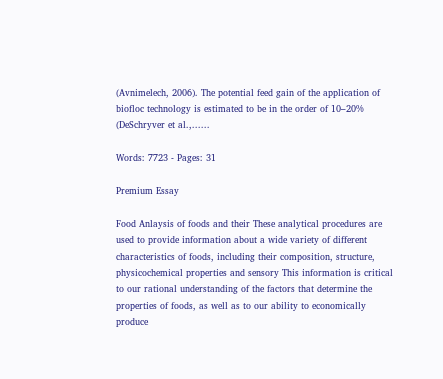(Avnimelech, 2006). The potential feed gain of the application of biofloc technology is estimated to be in the order of 10–20% (DeSchryver et al.,......

Words: 7723 - Pages: 31

Premium Essay

Food Anlaysis of foods and their These analytical procedures are used to provide information about a wide variety of different characteristics of foods, including their composition, structure, physicochemical properties and sensory This information is critical to our rational understanding of the factors that determine the properties of foods, as well as to our ability to economically produce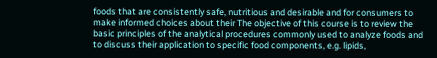foods that are consistently safe, nutritious and desirable and for consumers to make informed choices about their The objective of this course is to review the basic principles of the analytical procedures commonly used to analyze foods and to discuss their application to specific food components, e.g. lipids,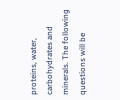proteins, water, carbohydrates and minerals. The following questions will be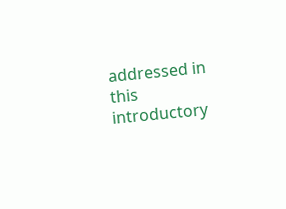addressed in this introductory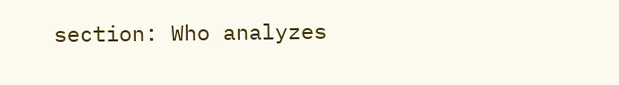section: Who analyzes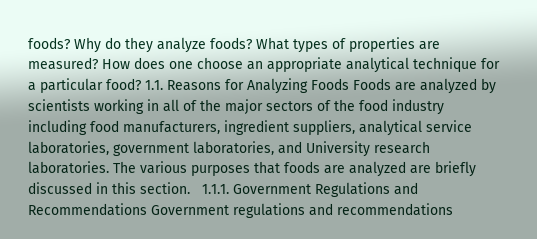foods? Why do they analyze foods? What types of properties are measured? How does one choose an appropriate analytical technique for a particular food? 1.1. Reasons for Analyzing Foods Foods are analyzed by scientists working in all of the major sectors of the food industry including food manufacturers, ingredient suppliers, analytical service laboratories, government laboratories, and University research laboratories. The various purposes that foods are analyzed are briefly discussed in this section.   1.1.1. Government Regulations and Recommendations Government regulations and recommendations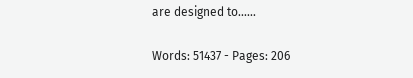are designed to......

Words: 51437 - Pages: 206